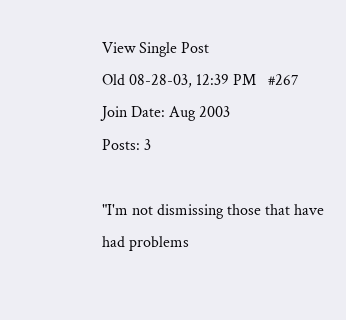View Single Post
Old 08-28-03, 12:39 PM   #267
Join Date: Aug 2003
Posts: 3

"I'm not dismissing those that have had problems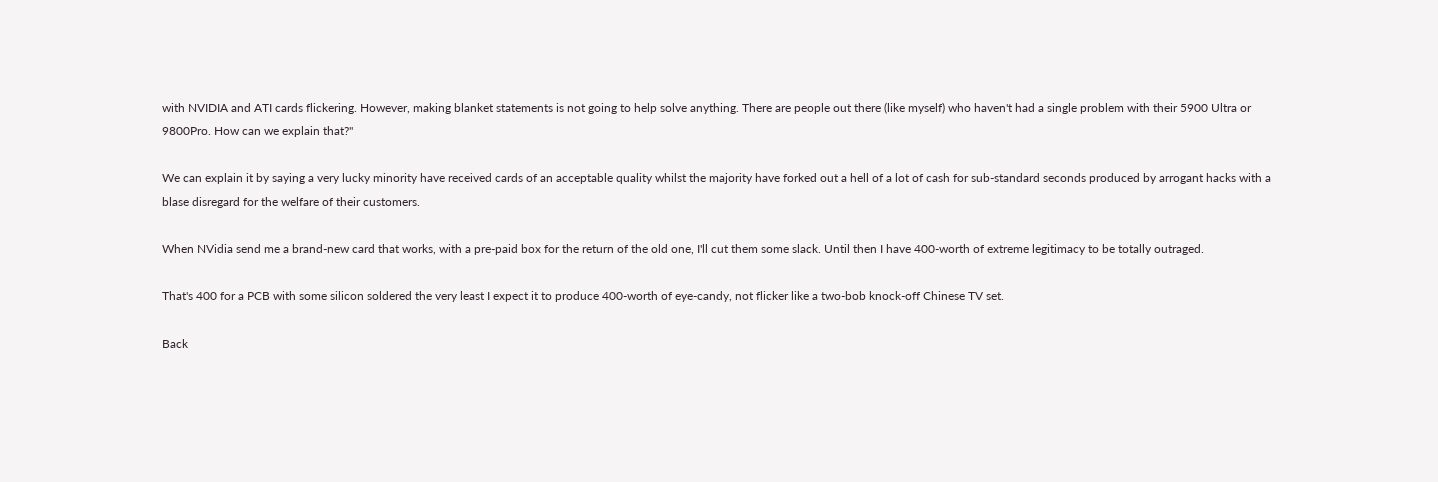with NVIDIA and ATI cards flickering. However, making blanket statements is not going to help solve anything. There are people out there (like myself) who haven't had a single problem with their 5900 Ultra or 9800Pro. How can we explain that?"

We can explain it by saying a very lucky minority have received cards of an acceptable quality whilst the majority have forked out a hell of a lot of cash for sub-standard seconds produced by arrogant hacks with a blase disregard for the welfare of their customers.

When NVidia send me a brand-new card that works, with a pre-paid box for the return of the old one, I'll cut them some slack. Until then I have 400-worth of extreme legitimacy to be totally outraged.

That's 400 for a PCB with some silicon soldered the very least I expect it to produce 400-worth of eye-candy, not flicker like a two-bob knock-off Chinese TV set.

Back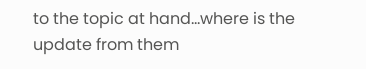to the topic at hand...where is the update from them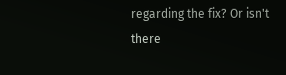regarding the fix? Or isn't there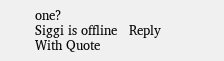one?
Siggi is offline   Reply With Quote